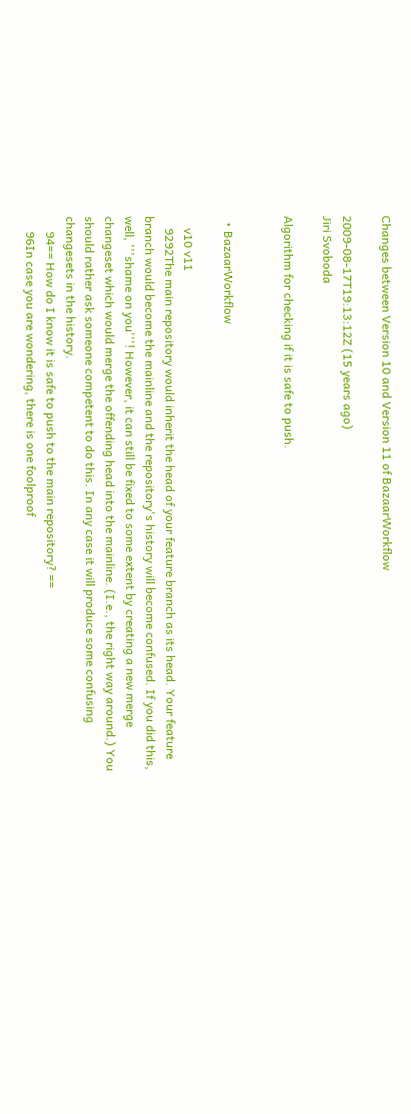Changes between Version 10 and Version 11 of BazaarWorkflow

2009-08-17T19:13:12Z (15 years ago)
Jiri Svoboda

Algorithm for checking if it is safe to push.


  • BazaarWorkflow

    v10 v11
    9292The main repository would inherit the head of your feature branch as its head. Your feature branch would become the mainline and the repository's history will become confused. If you did this, well, '''shame on you'''! However, it can still be fixed to some extent by creating a new merge changeset which would merge the offending head into the mainline. (I.e., the right way around.) You should rather ask someone competent to do this. In any case it will produce some confusing changesets in the history.
     94== How do I know it is safe to push to the main repository? ==
     96In case you are wondering, there is one foolproof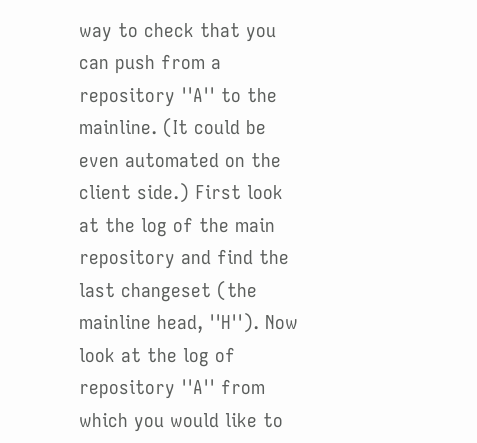way to check that you can push from a repository ''A'' to the mainline. (It could be even automated on the client side.) First look at the log of the main repository and find the last changeset (the mainline head, ''H''). Now look at the log of repository ''A'' from which you would like to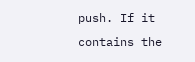push. If it contains the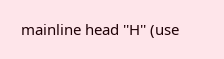mainline head ''H'' (use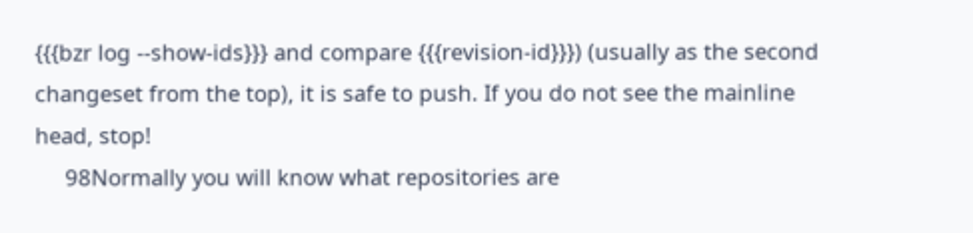{{{bzr log --show-ids}}} and compare {{{revision-id}}}) (usually as the second changeset from the top), it is safe to push. If you do not see the mainline head, stop!
     98Normally you will know what repositories are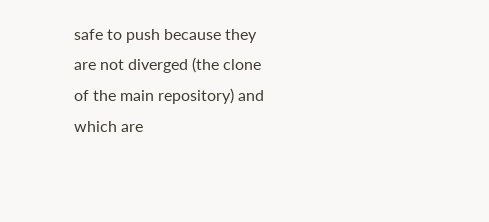safe to push because they are not diverged (the clone of the main repository) and which are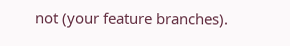not (your feature branches).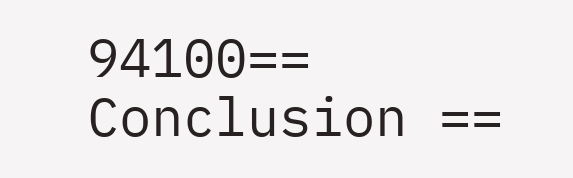94100== Conclusion ==